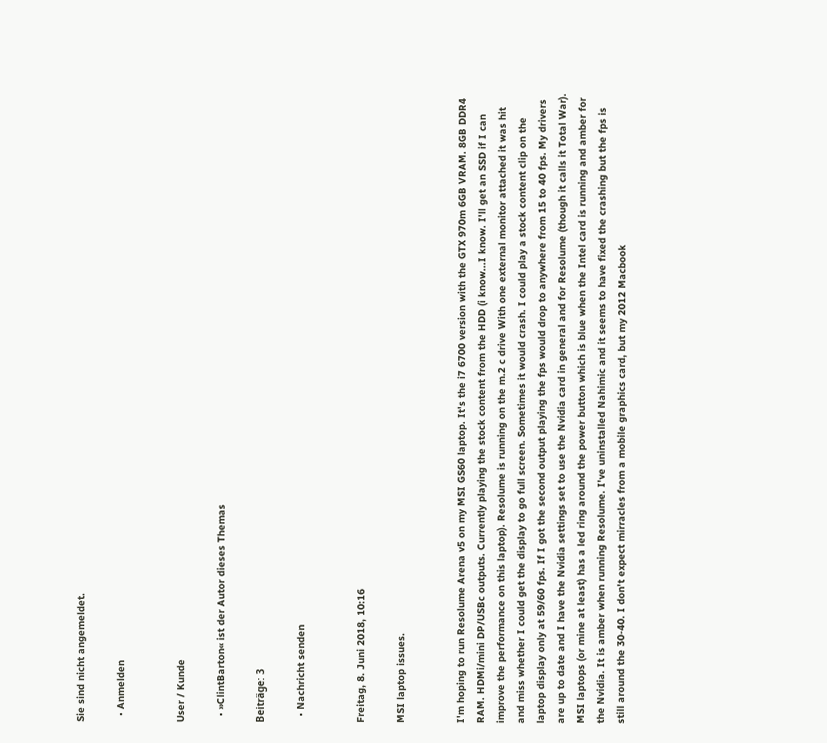Sie sind nicht angemeldet.

  • Anmelden


User / Kunde

  • »ClintBarton« ist der Autor dieses Themas

Beiträge: 3

  • Nachricht senden


Freitag, 8. Juni 2018, 10:16

MSI laptop issues.


I'm hoping to run Resolume Arena v5 on my MSI GS60 laptop. It's the i7 6700 version with the GTX 970m 6GB VRAM. 8GB DDR4 RAM. HDMi/mini DP/USBc outputs. Currently playing the stock content from the HDD (i know...I know. I'll get an SSD if I can improve the performance on this laptop). Resolume is running on the m.2 c drive With one external monitor attached it was hit and miss whether I could get the display to go full screen. Sometimes it would crash. I could play a stock content clip on the laptop display only at 59/60 fps. If I got the second output playing the fps would drop to anywhere from 15 to 40 fps. My drivers are up to date and I have the Nvidia settings set to use the Nvidia card in general and for Resolume (though it calls it Total War). MSI laptops (or mine at least) has a led ring around the power button which is blue when the Intel card is running and amber for the Nvidia. It is amber when running Resolume. I've uninstalled Nahimic and it seems to have fixed the crashing but the fps is still around the 30-40. I don't expect mirracles from a mobile graphics card, but my 2012 Macbook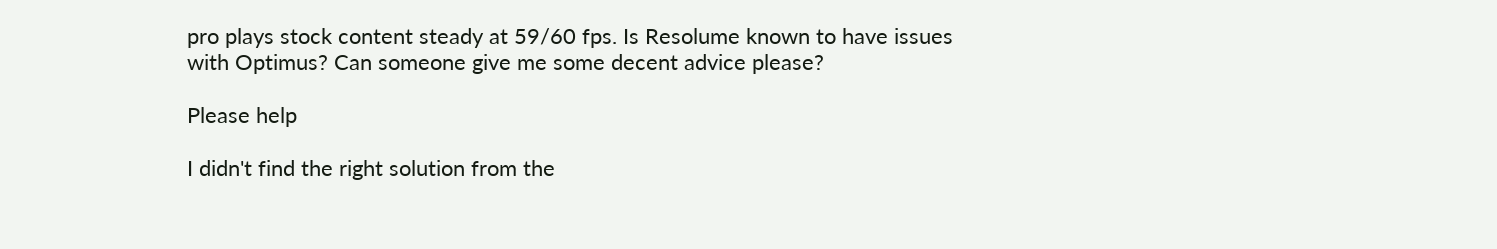pro plays stock content steady at 59/60 fps. Is Resolume known to have issues with Optimus? Can someone give me some decent advice please?

Please help

I didn't find the right solution from the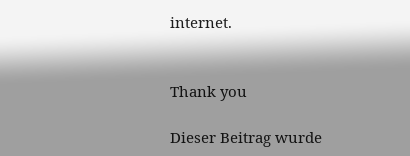internet.


Thank you

Dieser Beitrag wurde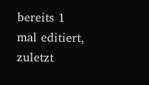bereits 1 mal editiert, zuletzt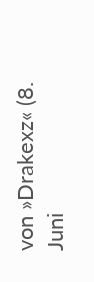von »Drakexz« (8. Juni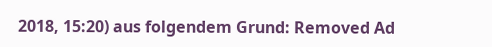2018, 15:20) aus folgendem Grund: Removed Ad